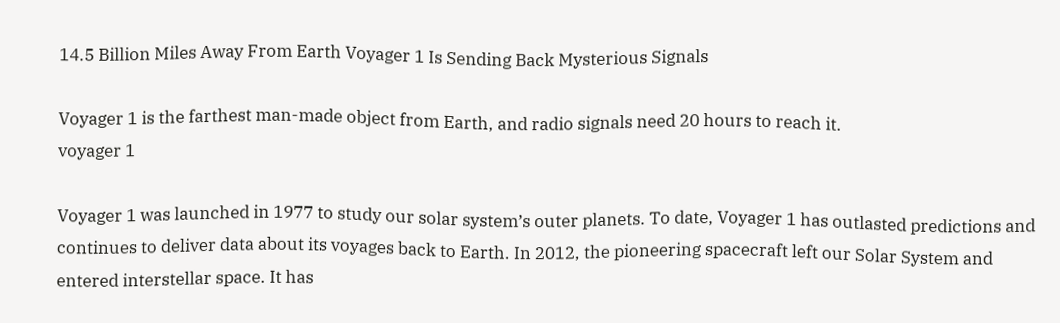14.5 Billion Miles Away From Earth Voyager 1 Is Sending Back Mysterious Signals

Voyager 1 is the farthest man-made object from Earth, and radio signals need 20 hours to reach it.
voyager 1

Voyager 1 was launched in 1977 to study our solar system’s outer planets. To date, Voyager 1 has outlasted predictions and continues to deliver data about its voyages back to Earth. In 2012, the pioneering spacecraft left our Solar System and entered interstellar space. It has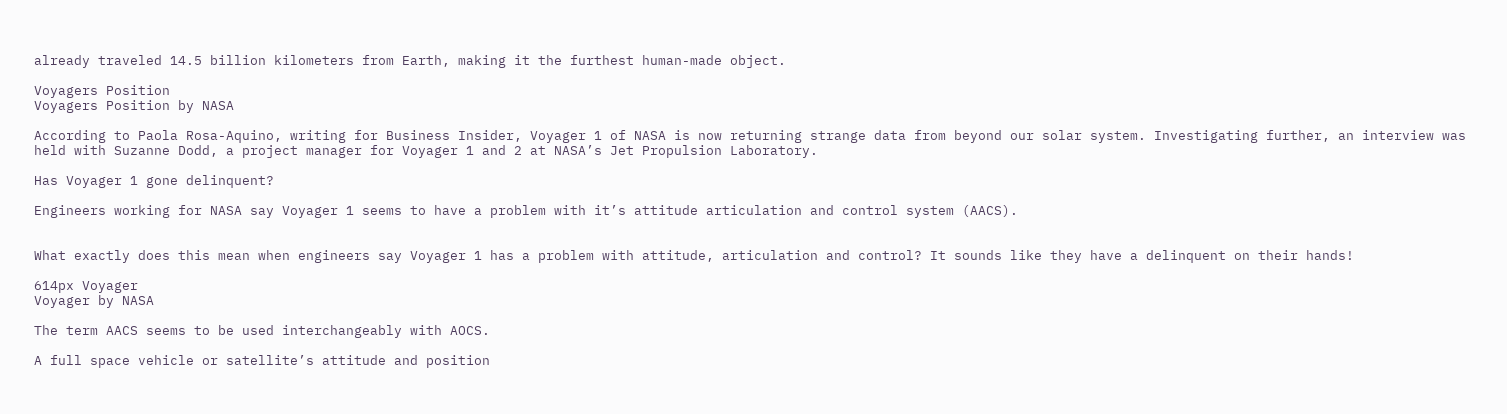already traveled 14.5 billion kilometers from Earth, making it the furthest human-made object.

Voyagers Position
Voyagers Position by NASA

According to Paola Rosa-Aquino, writing for Business Insider, Voyager 1 of NASA is now returning strange data from beyond our solar system. Investigating further, an interview was held with Suzanne Dodd, a project manager for Voyager 1 and 2 at NASA’s Jet Propulsion Laboratory.

Has Voyager 1 gone delinquent?

Engineers working for NASA say Voyager 1 seems to have a problem with it’s attitude articulation and control system (AACS).


What exactly does this mean when engineers say Voyager 1 has a problem with attitude, articulation and control? It sounds like they have a delinquent on their hands!

614px Voyager
Voyager by NASA

The term AACS seems to be used interchangeably with AOCS.

A full space vehicle or satellite’s attitude and position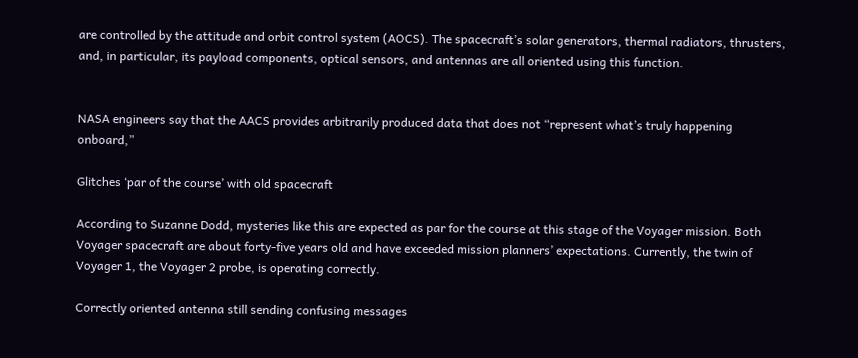are controlled by the attitude and orbit control system (AOCS). The spacecraft’s solar generators, thermal radiators, thrusters, and, in particular, its payload components, optical sensors, and antennas are all oriented using this function.


NASA engineers say that the AACS provides arbitrarily produced data that does not “represent what’s truly happening onboard,”

Glitches ‘par of the course’ with old spacecraft

According to Suzanne Dodd, mysteries like this are expected as par for the course at this stage of the Voyager mission. Both Voyager spacecraft are about forty-five years old and have exceeded mission planners’ expectations. Currently, the twin of Voyager 1, the Voyager 2 probe, is operating correctly.

Correctly oriented antenna still sending confusing messages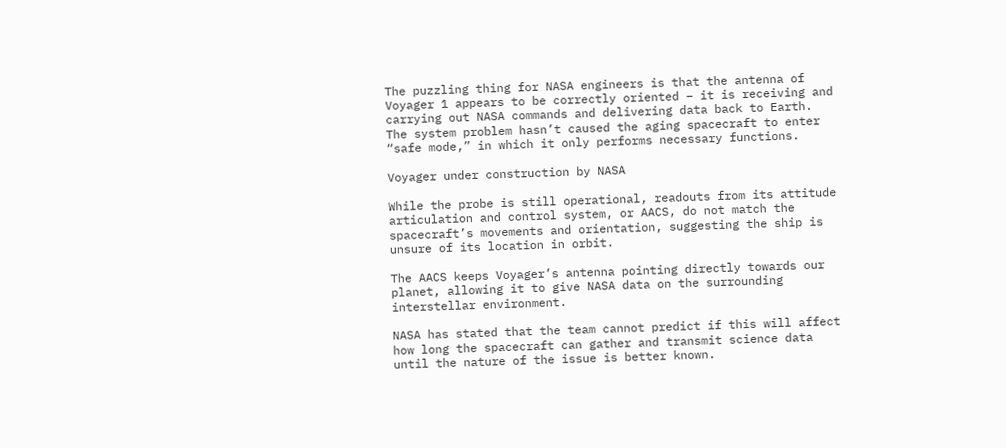The puzzling thing for NASA engineers is that the antenna of Voyager 1 appears to be correctly oriented – it is receiving and carrying out NASA commands and delivering data back to Earth. The system problem hasn’t caused the aging spacecraft to enter “safe mode,” in which it only performs necessary functions.

Voyager under construction by NASA

While the probe is still operational, readouts from its attitude articulation and control system, or AACS, do not match the spacecraft’s movements and orientation, suggesting the ship is unsure of its location in orbit.

The AACS keeps Voyager’s antenna pointing directly towards our planet, allowing it to give NASA data on the surrounding interstellar environment.

NASA has stated that the team cannot predict if this will affect how long the spacecraft can gather and transmit science data until the nature of the issue is better known.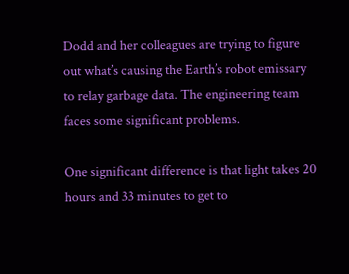Dodd and her colleagues are trying to figure out what’s causing the Earth’s robot emissary to relay garbage data. The engineering team faces some significant problems.

One significant difference is that light takes 20 hours and 33 minutes to get to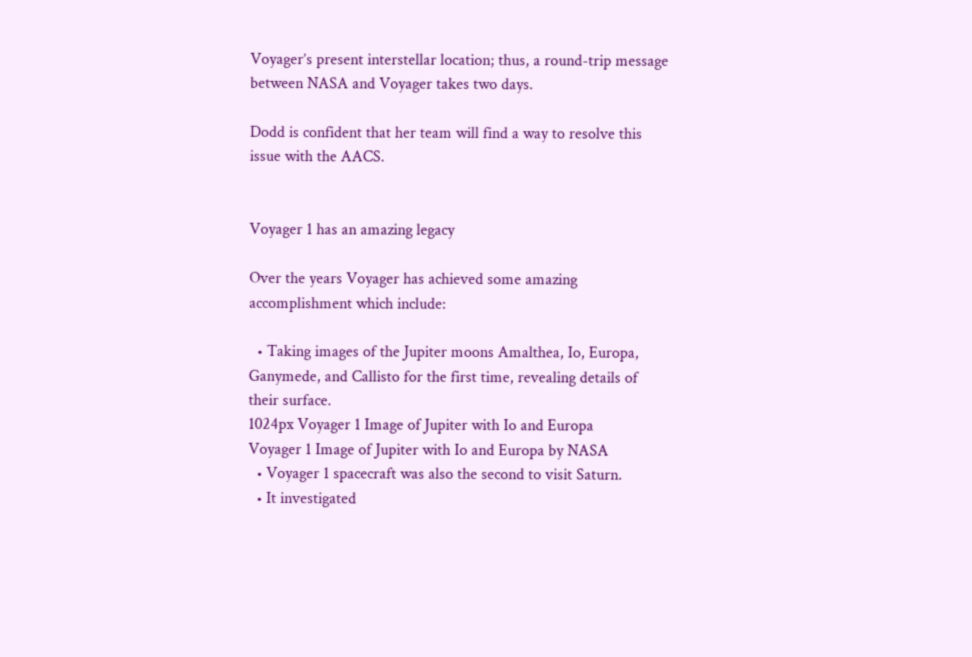Voyager’s present interstellar location; thus, a round-trip message between NASA and Voyager takes two days.

Dodd is confident that her team will find a way to resolve this issue with the AACS.


Voyager 1 has an amazing legacy

Over the years Voyager has achieved some amazing accomplishment which include:

  • Taking images of the Jupiter moons Amalthea, Io, Europa, Ganymede, and Callisto for the first time, revealing details of their surface.
1024px Voyager 1 Image of Jupiter with Io and Europa
Voyager 1 Image of Jupiter with Io and Europa by NASA
  • Voyager 1 spacecraft was also the second to visit Saturn.
  • It investigated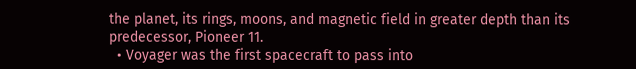the planet, its rings, moons, and magnetic field in greater depth than its predecessor, Pioneer 11.
  • Voyager was the first spacecraft to pass into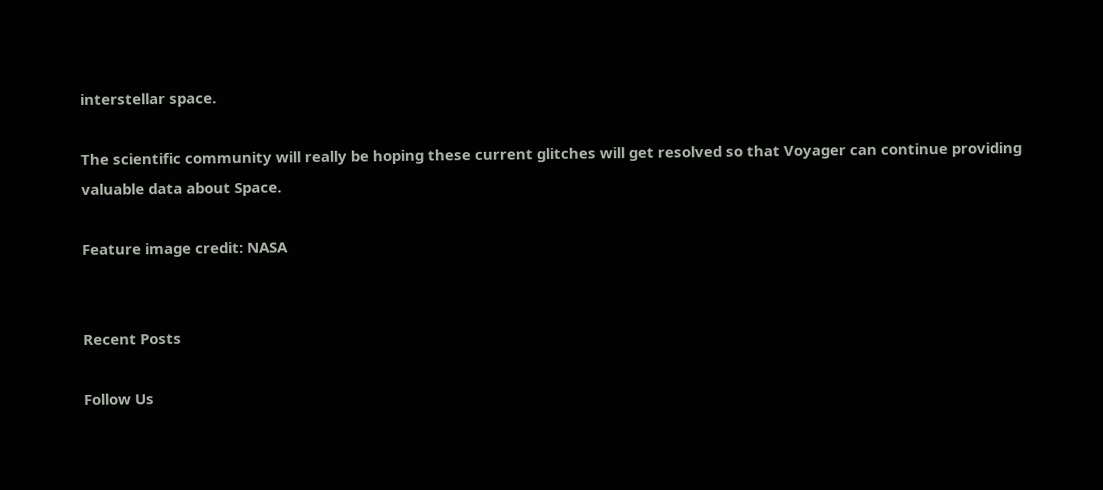interstellar space.

The scientific community will really be hoping these current glitches will get resolved so that Voyager can continue providing valuable data about Space.

Feature image credit: NASA


Recent Posts

Follow Us